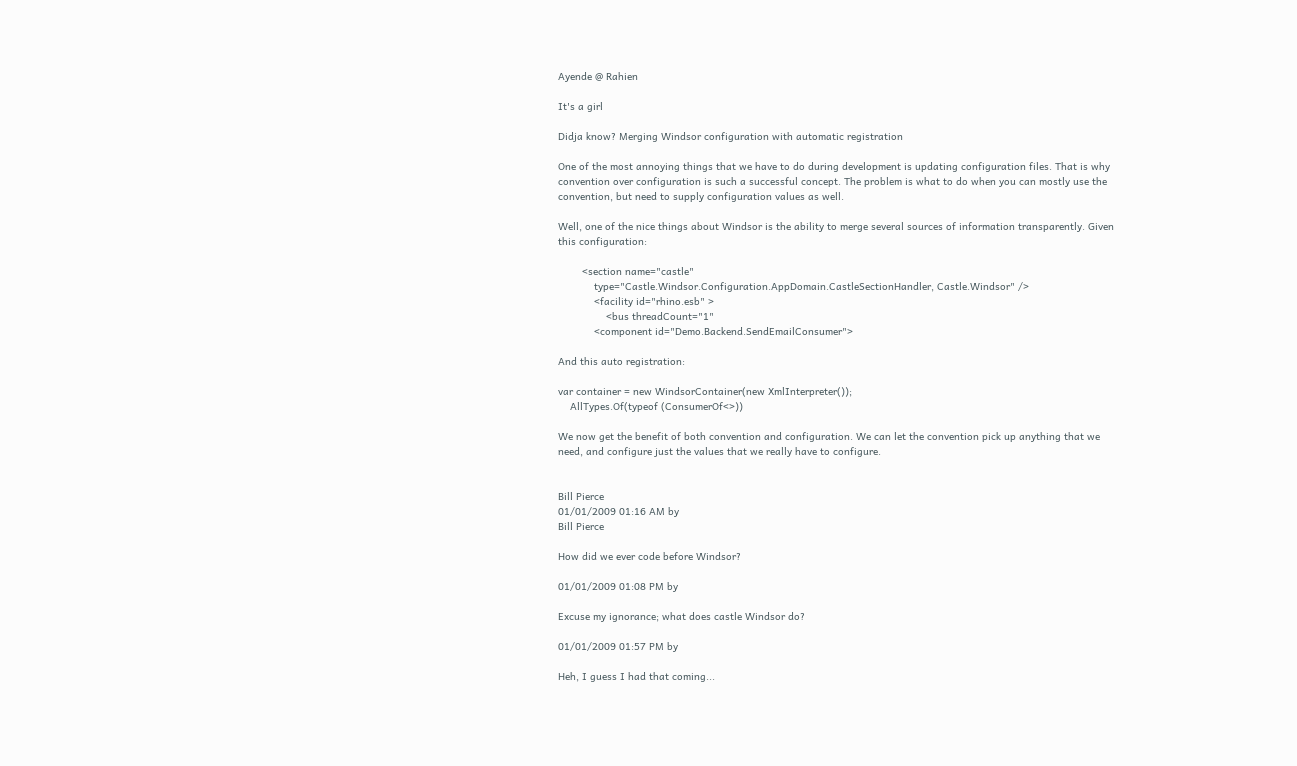Ayende @ Rahien

It's a girl

Didja know? Merging Windsor configuration with automatic registration

One of the most annoying things that we have to do during development is updating configuration files. That is why convention over configuration is such a successful concept. The problem is what to do when you can mostly use the convention, but need to supply configuration values as well.

Well, one of the nice things about Windsor is the ability to merge several sources of information transparently. Given this configuration:

        <section name="castle"
            type="Castle.Windsor.Configuration.AppDomain.CastleSectionHandler, Castle.Windsor" />
            <facility id="rhino.esb" >
                <bus threadCount="1"
            <component id="Demo.Backend.SendEmailConsumer">

And this auto registration:

var container = new WindsorContainer(new XmlInterpreter());
    AllTypes.Of(typeof (ConsumerOf<>))

We now get the benefit of both convention and configuration. We can let the convention pick up anything that we need, and configure just the values that we really have to configure.


Bill Pierce
01/01/2009 01:16 AM by
Bill Pierce

How did we ever code before Windsor?

01/01/2009 01:08 PM by

Excuse my ignorance; what does castle Windsor do?

01/01/2009 01:57 PM by

Heh, I guess I had that coming...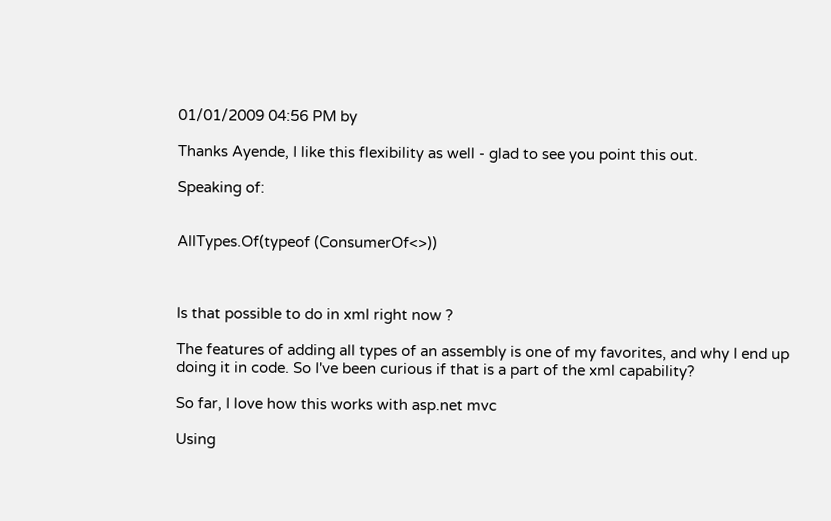01/01/2009 04:56 PM by

Thanks Ayende, I like this flexibility as well - glad to see you point this out.

Speaking of:


AllTypes.Of(typeof (ConsumerOf<>))



Is that possible to do in xml right now ?

The features of adding all types of an assembly is one of my favorites, and why I end up doing it in code. So I've been curious if that is a part of the xml capability?

So far, I love how this works with asp.net mvc

Using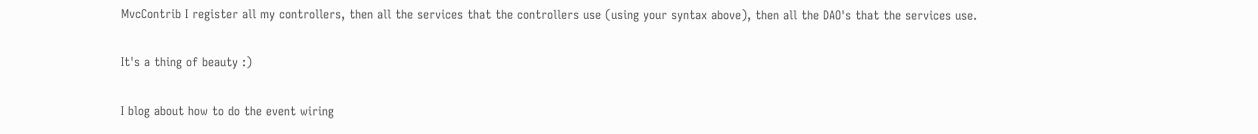MvcContrib I register all my controllers, then all the services that the controllers use (using your syntax above), then all the DAO's that the services use.

It's a thing of beauty :)

I blog about how to do the event wiring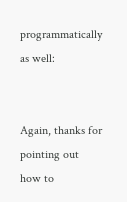programmatically as well:


Again, thanks for pointing out how to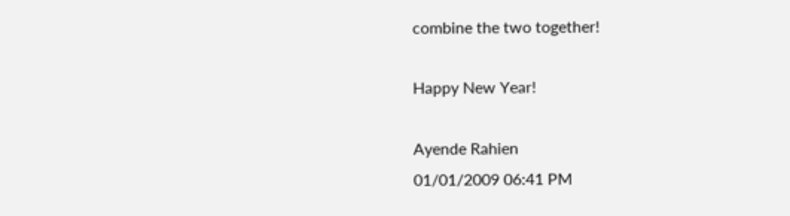combine the two together!

Happy New Year!

Ayende Rahien
01/01/2009 06:41 PM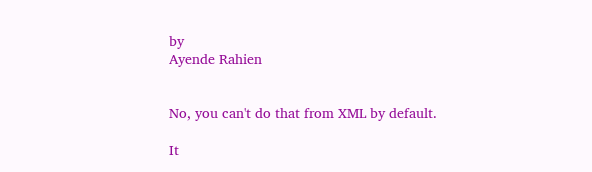by
Ayende Rahien


No, you can't do that from XML by default.

It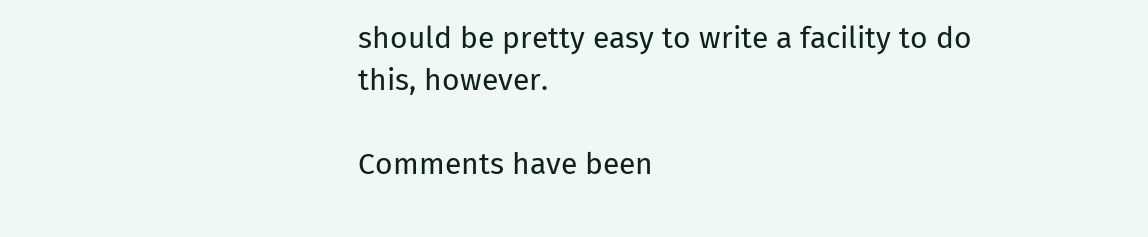should be pretty easy to write a facility to do this, however.

Comments have been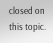closed on this topic.